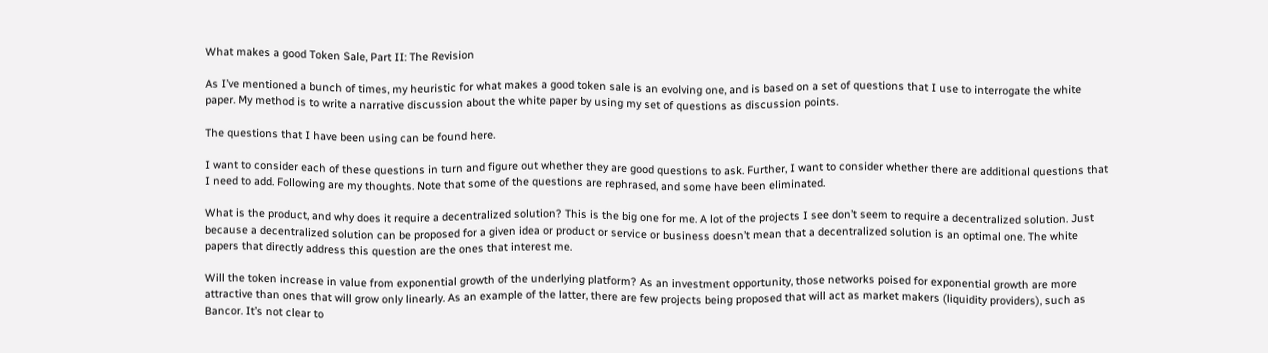What makes a good Token Sale, Part II: The Revision

As I’ve mentioned a bunch of times, my heuristic for what makes a good token sale is an evolving one, and is based on a set of questions that I use to interrogate the white paper. My method is to write a narrative discussion about the white paper by using my set of questions as discussion points.

The questions that I have been using can be found here.

I want to consider each of these questions in turn and figure out whether they are good questions to ask. Further, I want to consider whether there are additional questions that I need to add. Following are my thoughts. Note that some of the questions are rephrased, and some have been eliminated.

What is the product, and why does it require a decentralized solution? This is the big one for me. A lot of the projects I see don’t seem to require a decentralized solution. Just because a decentralized solution can be proposed for a given idea or product or service or business doesn’t mean that a decentralized solution is an optimal one. The white papers that directly address this question are the ones that interest me.

Will the token increase in value from exponential growth of the underlying platform? As an investment opportunity, those networks poised for exponential growth are more attractive than ones that will grow only linearly. As an example of the latter, there are few projects being proposed that will act as market makers (liquidity providers), such as Bancor. It’s not clear to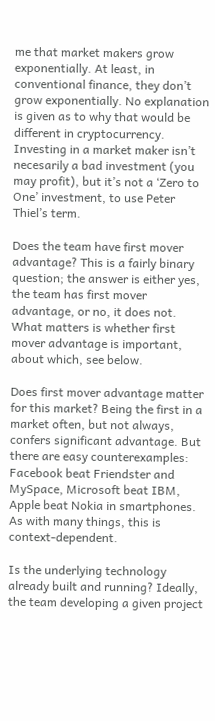me that market makers grow exponentially. At least, in conventional finance, they don’t grow exponentially. No explanation is given as to why that would be different in cryptocurrency. Investing in a market maker isn’t necesarily a bad investment (you may profit), but it’s not a ‘Zero to One’ investment, to use Peter Thiel’s term.

Does the team have first mover advantage? This is a fairly binary question; the answer is either yes, the team has first mover advantage, or no, it does not. What matters is whether first mover advantage is important, about which, see below.

Does first mover advantage matter for this market? Being the first in a market often, but not always, confers significant advantage. But there are easy counterexamples: Facebook beat Friendster and MySpace, Microsoft beat IBM, Apple beat Nokia in smartphones. As with many things, this is context-dependent.

Is the underlying technology already built and running? Ideally, the team developing a given project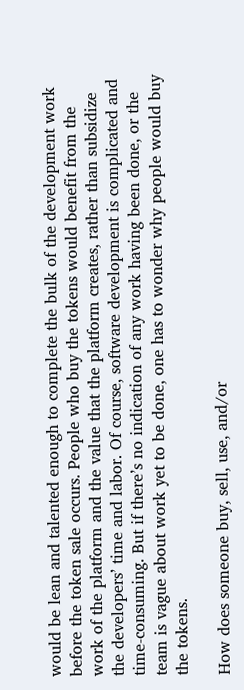would be lean and talented enough to complete the bulk of the development work before the token sale occurs. People who buy the tokens would benefit from the work of the platform and the value that the platform creates, rather than subsidize the developers’ time and labor. Of course, software development is complicated and time-consuming. But if there’s no indication of any work having been done, or the team is vague about work yet to be done, one has to wonder why people would buy the tokens.

How does someone buy, sell, use, and/or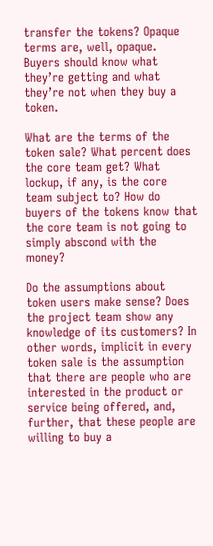transfer the tokens? Opaque terms are, well, opaque. Buyers should know what they’re getting and what they’re not when they buy a token.

What are the terms of the token sale? What percent does the core team get? What lockup, if any, is the core team subject to? How do buyers of the tokens know that the core team is not going to simply abscond with the money?

Do the assumptions about token users make sense? Does the project team show any knowledge of its customers? In other words, implicit in every token sale is the assumption that there are people who are interested in the product or service being offered, and, further, that these people are willing to buy a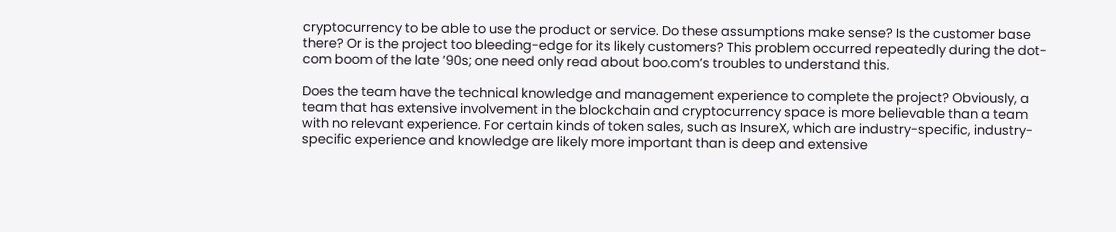cryptocurrency to be able to use the product or service. Do these assumptions make sense? Is the customer base there? Or is the project too bleeding-edge for its likely customers? This problem occurred repeatedly during the dot-com boom of the late ’90s; one need only read about boo.com’s troubles to understand this.

Does the team have the technical knowledge and management experience to complete the project? Obviously, a team that has extensive involvement in the blockchain and cryptocurrency space is more believable than a team with no relevant experience. For certain kinds of token sales, such as InsureX, which are industry-specific, industry-specific experience and knowledge are likely more important than is deep and extensive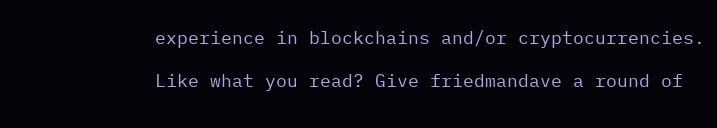experience in blockchains and/or cryptocurrencies.

Like what you read? Give friedmandave a round of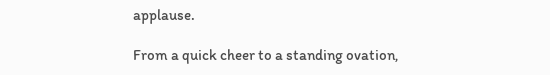applause.

From a quick cheer to a standing ovation,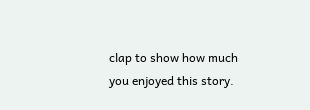clap to show how much you enjoyed this story.